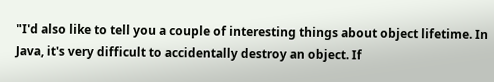"I'd also like to tell you a couple of interesting things about object lifetime. In Java, it's very difficult to accidentally destroy an object. If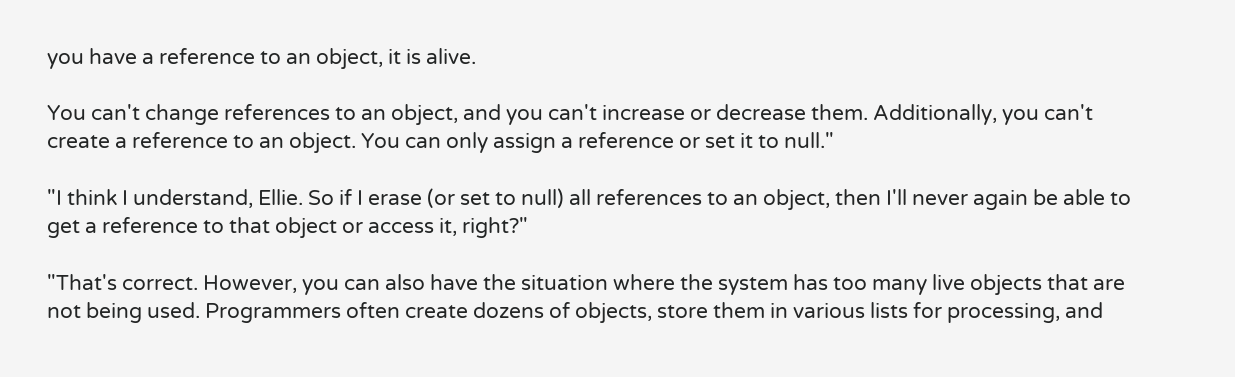you have a reference to an object, it is alive.

You can't change references to an object, and you can't increase or decrease them. Additionally, you can't create a reference to an object. You can only assign a reference or set it to null."

"I think I understand, Ellie. So if I erase (or set to null) all references to an object, then I'll never again be able to get a reference to that object or access it, right?"

"That's correct. However, you can also have the situation where the system has too many live objects that are not being used. Programmers often create dozens of objects, store them in various lists for processing, and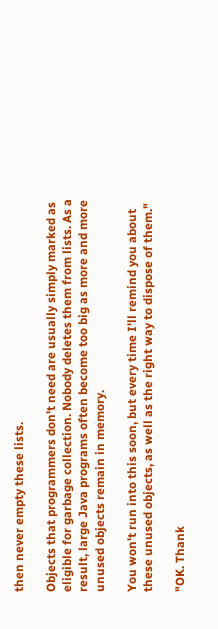then never empty these lists.

Objects that programmers don't need are usually simply marked as eligible for garbage collection. Nobody deletes them from lists. As a result, large Java programs often become too big as more and more unused objects remain in memory.

You won't run into this soon, but every time I'll remind you about these unused objects, as well as the right way to dispose of them."

"OK. Thank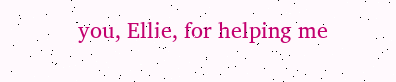you, Ellie, for helping me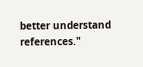better understand references."